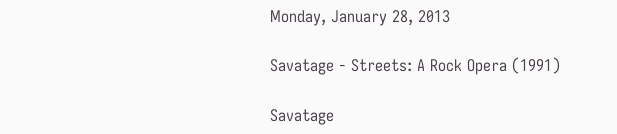Monday, January 28, 2013

Savatage - Streets: A Rock Opera (1991)

Savatage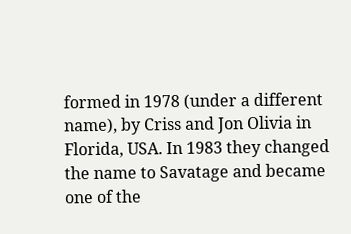formed in 1978 (under a different name), by Criss and Jon Olivia in Florida, USA. In 1983 they changed the name to Savatage and became one of the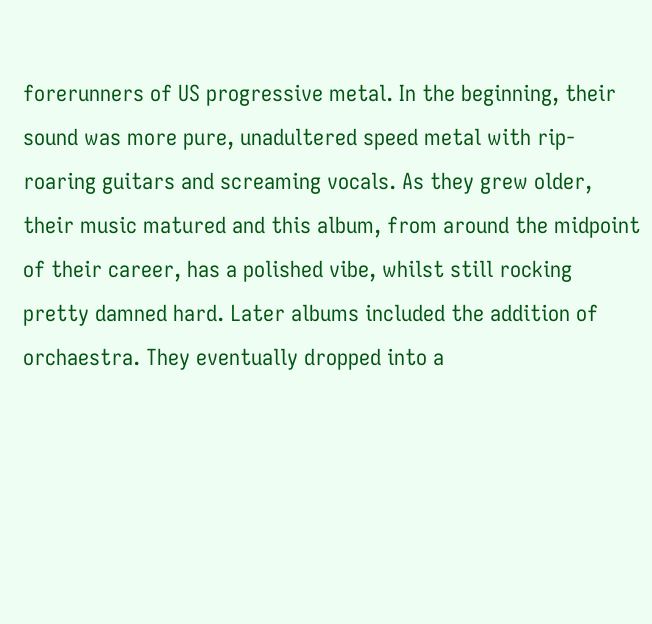forerunners of US progressive metal. In the beginning, their sound was more pure, unadultered speed metal with rip-roaring guitars and screaming vocals. As they grew older, their music matured and this album, from around the midpoint of their career, has a polished vibe, whilst still rocking pretty damned hard. Later albums included the addition of orchaestra. They eventually dropped into a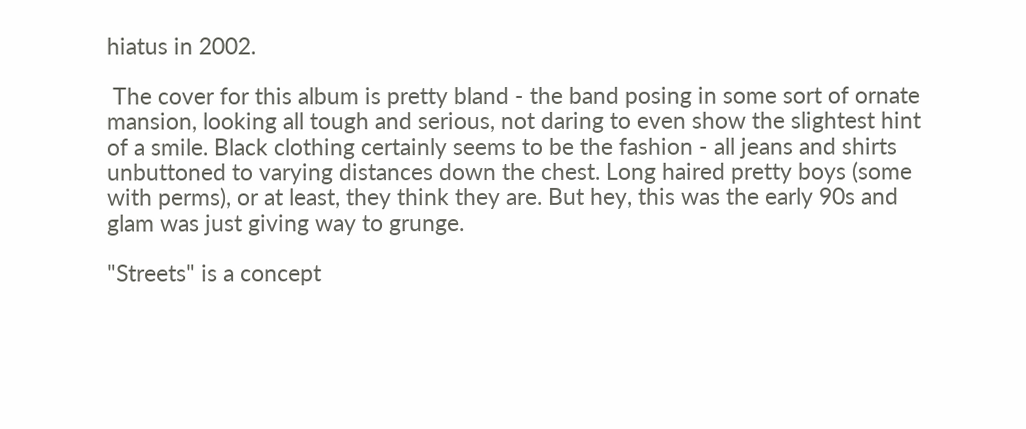hiatus in 2002.

 The cover for this album is pretty bland - the band posing in some sort of ornate mansion, looking all tough and serious, not daring to even show the slightest hint of a smile. Black clothing certainly seems to be the fashion - all jeans and shirts unbuttoned to varying distances down the chest. Long haired pretty boys (some with perms), or at least, they think they are. But hey, this was the early 90s and glam was just giving way to grunge.

"Streets" is a concept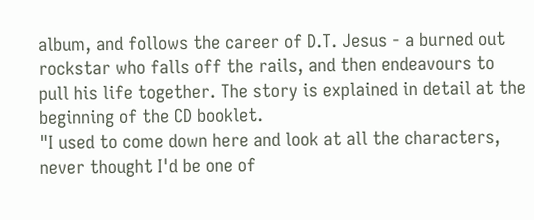album, and follows the career of D.T. Jesus - a burned out rockstar who falls off the rails, and then endeavours to pull his life together. The story is explained in detail at the beginning of the CD booklet.
"I used to come down here and look at all the characters, never thought I'd be one of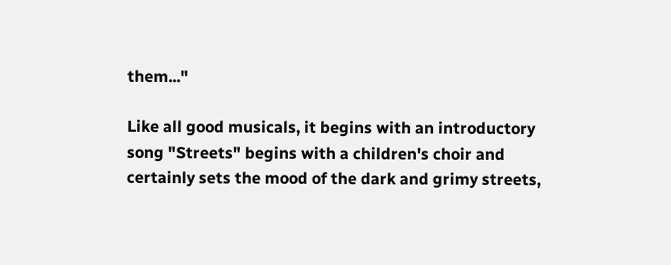them..."

Like all good musicals, it begins with an introductory song "Streets" begins with a children's choir and certainly sets the mood of the dark and grimy streets,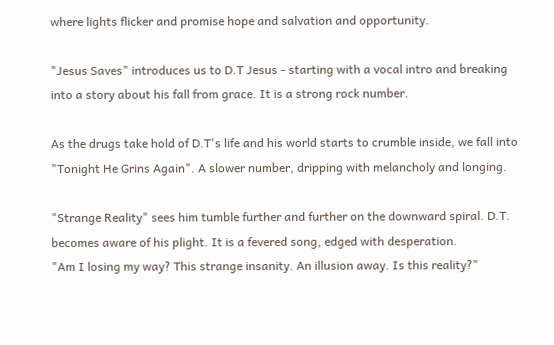where lights flicker and promise hope and salvation and opportunity.

"Jesus Saves" introduces us to D.T Jesus - starting with a vocal intro and breaking into a story about his fall from grace. It is a strong rock number.

As the drugs take hold of D.T's life and his world starts to crumble inside, we fall into "Tonight He Grins Again". A slower number, dripping with melancholy and longing.

"Strange Reality" sees him tumble further and further on the downward spiral. D.T. becomes aware of his plight. It is a fevered song, edged with desperation.
"Am I losing my way? This strange insanity. An illusion away. Is this reality?"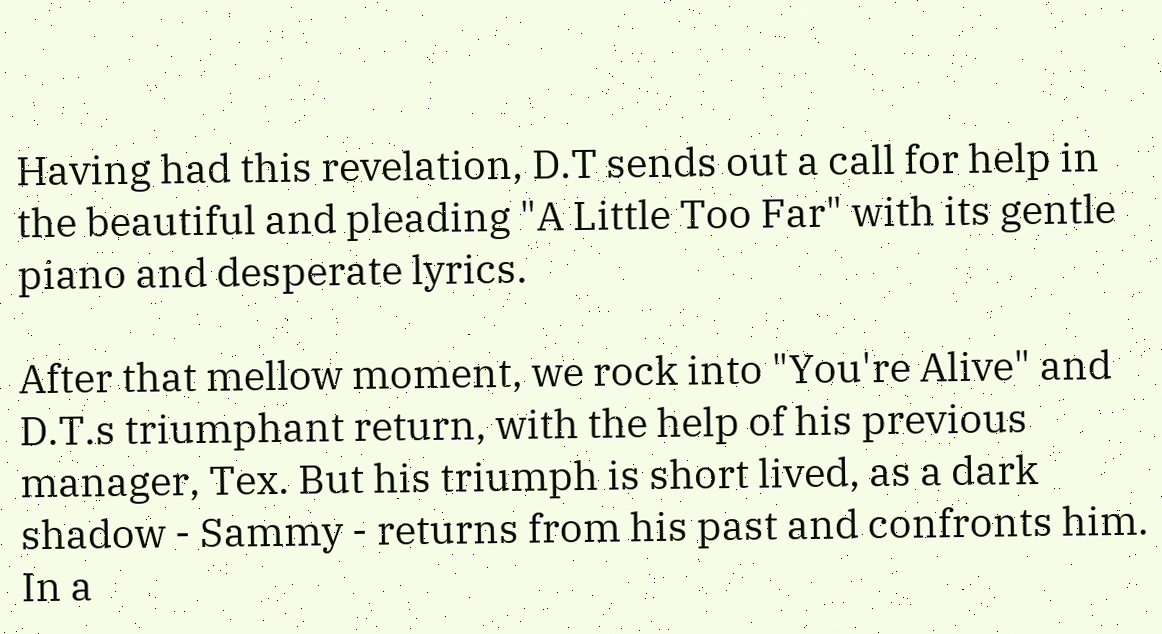Having had this revelation, D.T sends out a call for help in the beautiful and pleading "A Little Too Far" with its gentle piano and desperate lyrics.

After that mellow moment, we rock into "You're Alive" and D.T.s triumphant return, with the help of his previous manager, Tex. But his triumph is short lived, as a dark shadow - Sammy - returns from his past and confronts him. In a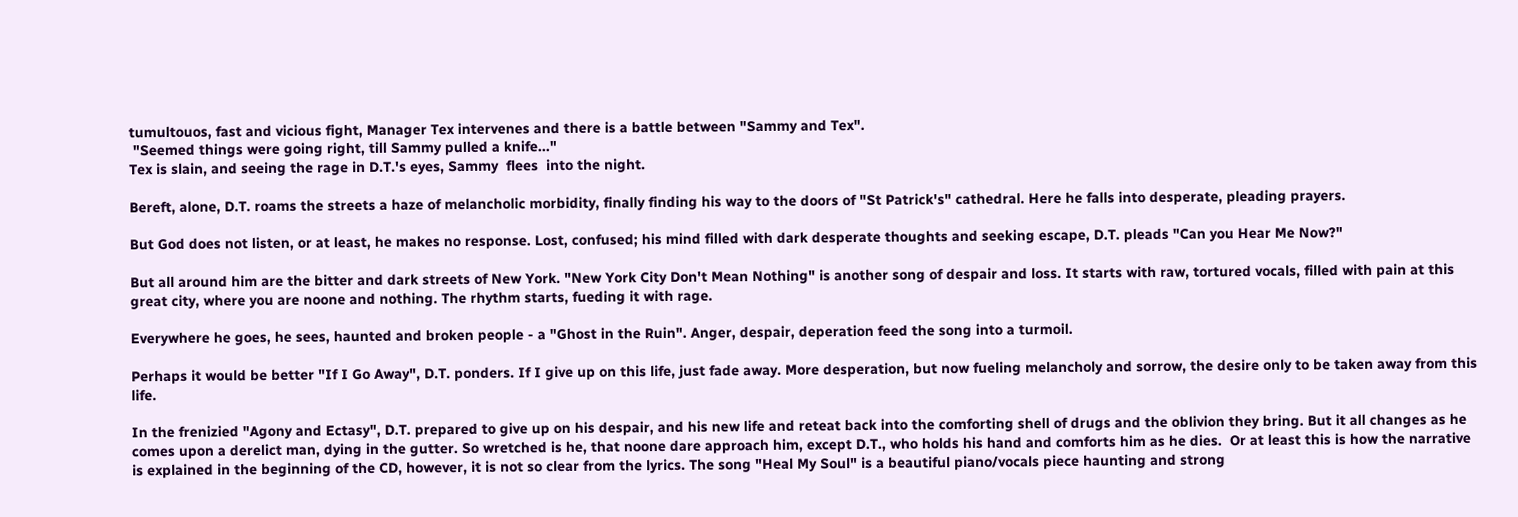tumultouos, fast and vicious fight, Manager Tex intervenes and there is a battle between "Sammy and Tex".
 "Seemed things were going right, till Sammy pulled a knife..."
Tex is slain, and seeing the rage in D.T.'s eyes, Sammy  flees  into the night.

Bereft, alone, D.T. roams the streets a haze of melancholic morbidity, finally finding his way to the doors of "St Patrick's" cathedral. Here he falls into desperate, pleading prayers.

But God does not listen, or at least, he makes no response. Lost, confused; his mind filled with dark desperate thoughts and seeking escape, D.T. pleads "Can you Hear Me Now?"

But all around him are the bitter and dark streets of New York. "New York City Don't Mean Nothing" is another song of despair and loss. It starts with raw, tortured vocals, filled with pain at this great city, where you are noone and nothing. The rhythm starts, fueding it with rage.

Everywhere he goes, he sees, haunted and broken people - a "Ghost in the Ruin". Anger, despair, deperation feed the song into a turmoil.

Perhaps it would be better "If I Go Away", D.T. ponders. If I give up on this life, just fade away. More desperation, but now fueling melancholy and sorrow, the desire only to be taken away from this life.

In the frenizied "Agony and Ectasy", D.T. prepared to give up on his despair, and his new life and reteat back into the comforting shell of drugs and the oblivion they bring. But it all changes as he comes upon a derelict man, dying in the gutter. So wretched is he, that noone dare approach him, except D.T., who holds his hand and comforts him as he dies.  Or at least this is how the narrative is explained in the beginning of the CD, however, it is not so clear from the lyrics. The song "Heal My Soul" is a beautiful piano/vocals piece haunting and strong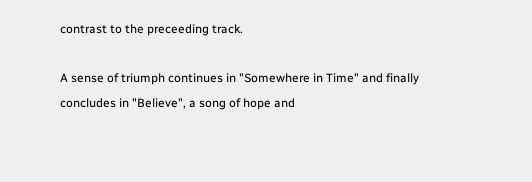contrast to the preceeding track.

A sense of triumph continues in "Somewhere in Time" and finally concludes in "Believe", a song of hope and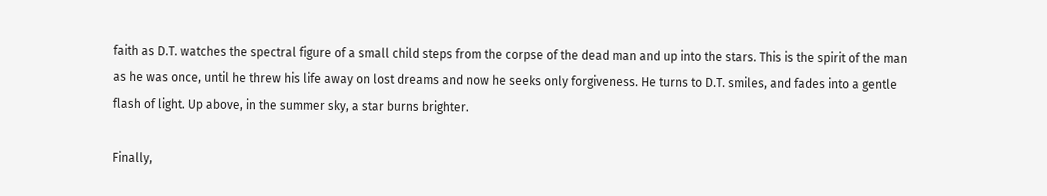faith as D.T. watches the spectral figure of a small child steps from the corpse of the dead man and up into the stars. This is the spirit of the man as he was once, until he threw his life away on lost dreams and now he seeks only forgiveness. He turns to D.T. smiles, and fades into a gentle flash of light. Up above, in the summer sky, a star burns brighter.

Finally,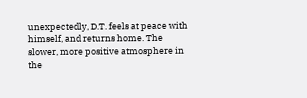unexpectedly, D.T. feels at peace with himself, and returns home. The slower, more positive atmosphere in the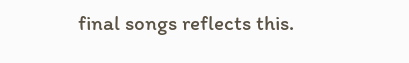final songs reflects this.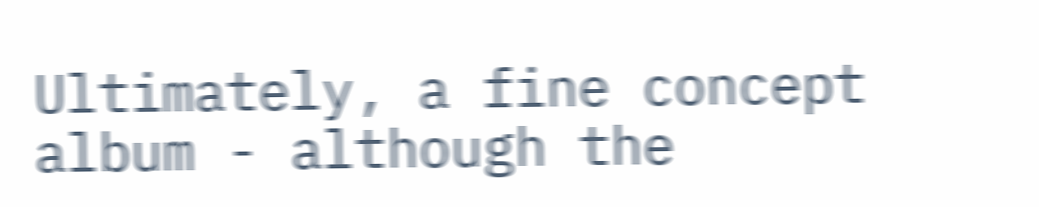Ultimately, a fine concept album - although the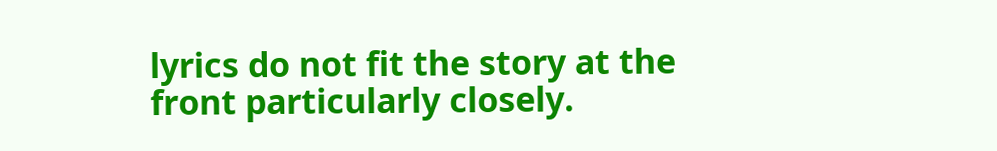lyrics do not fit the story at the front particularly closely.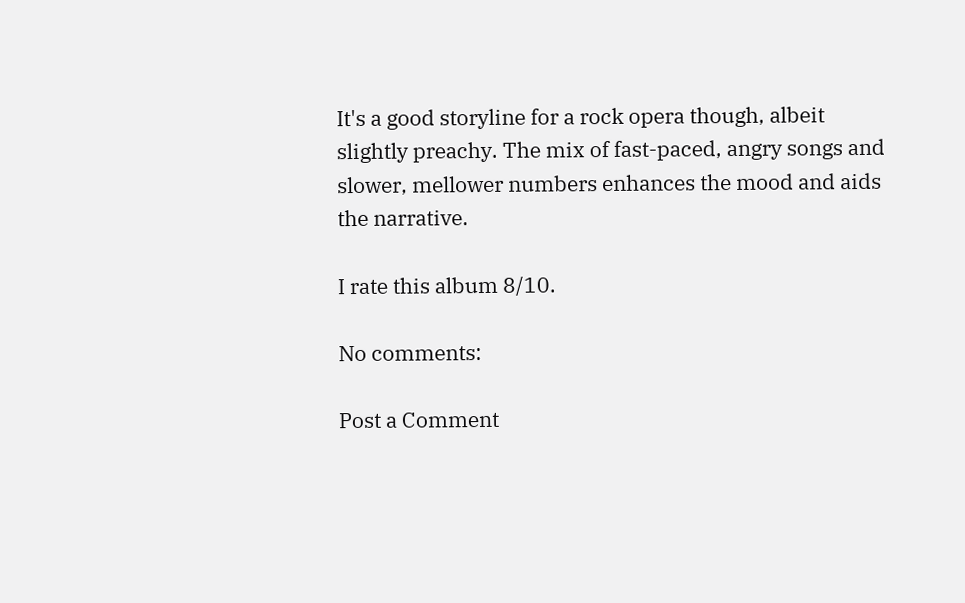It's a good storyline for a rock opera though, albeit slightly preachy. The mix of fast-paced, angry songs and slower, mellower numbers enhances the mood and aids the narrative.

I rate this album 8/10.

No comments:

Post a Comment